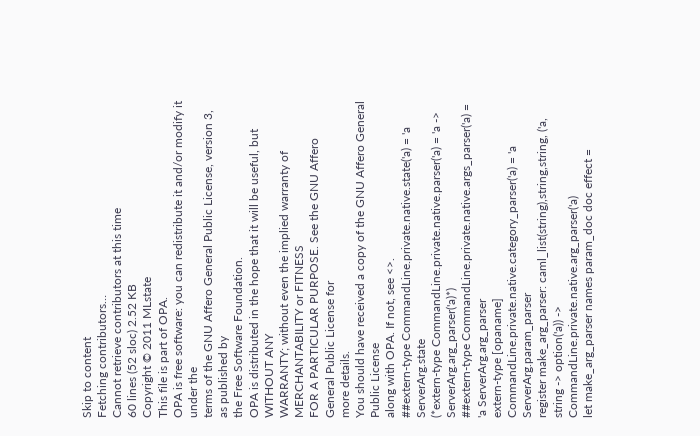Skip to content
Fetching contributors…
Cannot retrieve contributors at this time
60 lines (52 sloc) 2.52 KB
Copyright © 2011 MLstate
This file is part of OPA.
OPA is free software: you can redistribute it and/or modify it under the
terms of the GNU Affero General Public License, version 3, as published by
the Free Software Foundation.
OPA is distributed in the hope that it will be useful, but WITHOUT ANY
WARRANTY; without even the implied warranty of MERCHANTABILITY or FITNESS
FOR A PARTICULAR PURPOSE. See the GNU Affero General Public License for
more details.
You should have received a copy of the GNU Affero General Public License
along with OPA. If not, see <>.
##extern-type CommandLine.private.native.state('a) = 'a ServerArg.state
(*extern-type CommandLine.private.native.parser('a) = 'a -> ServerArg.arg_parser('a)*)
##extern-type CommandLine.private.native.args_parser('a) = 'a ServerArg.arg_parser
extern-type [opaname] CommandLine.private.native.category_parser('a) = 'a ServerArg.param_parser
register make_arg_parser: caml_list(string),string,string, ('a, string -> option('a)) -> CommandLine.private.native.arg_parser('a)
let make_arg_parser names param_doc doc effect =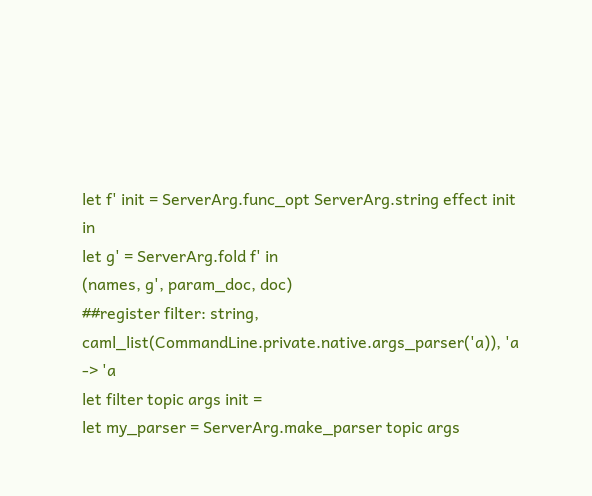let f' init = ServerArg.func_opt ServerArg.string effect init in
let g' = ServerArg.fold f' in
(names, g', param_doc, doc)
##register filter: string, caml_list(CommandLine.private.native.args_parser('a)), 'a -> 'a
let filter topic args init =
let my_parser = ServerArg.make_parser topic args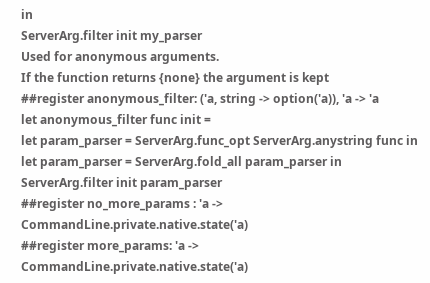in
ServerArg.filter init my_parser
Used for anonymous arguments.
If the function returns {none} the argument is kept
##register anonymous_filter: ('a, string -> option('a)), 'a -> 'a
let anonymous_filter func init =
let param_parser = ServerArg.func_opt ServerArg.anystring func in
let param_parser = ServerArg.fold_all param_parser in
ServerArg.filter init param_parser
##register no_more_params : 'a -> CommandLine.private.native.state('a)
##register more_params: 'a -> CommandLine.private.native.state('a)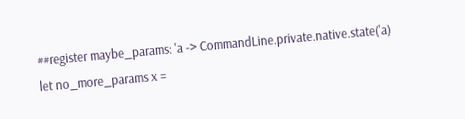##register maybe_params: 'a -> CommandLine.private.native.state('a)
let no_more_params x =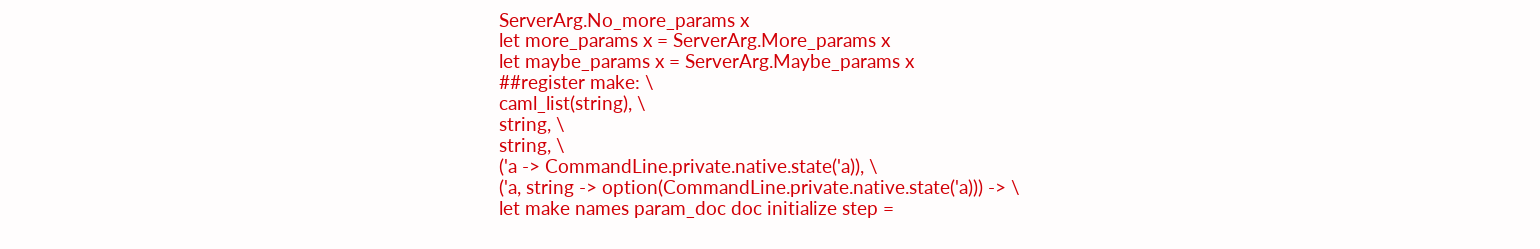ServerArg.No_more_params x
let more_params x = ServerArg.More_params x
let maybe_params x = ServerArg.Maybe_params x
##register make: \
caml_list(string), \
string, \
string, \
('a -> CommandLine.private.native.state('a)), \
('a, string -> option(CommandLine.private.native.state('a))) -> \
let make names param_doc doc initialize step =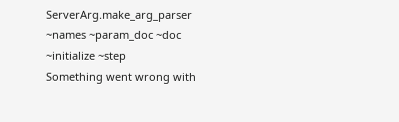ServerArg.make_arg_parser ~names ~param_doc ~doc ~initialize ~step
Something went wrong with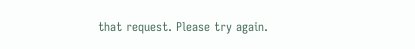that request. Please try again.